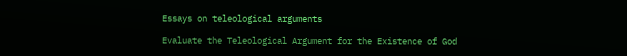Essays on teleological arguments

Evaluate the Teleological Argument for the Existence of God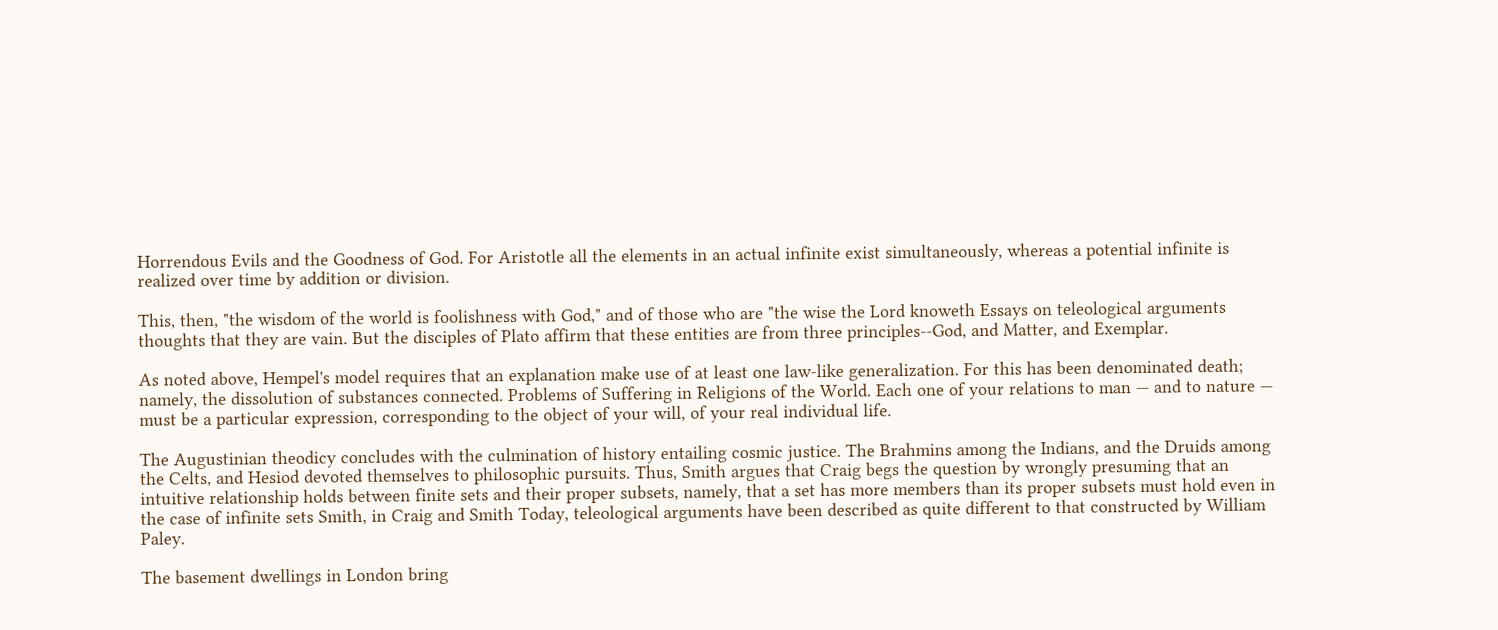Horrendous Evils and the Goodness of God. For Aristotle all the elements in an actual infinite exist simultaneously, whereas a potential infinite is realized over time by addition or division.

This, then, "the wisdom of the world is foolishness with God," and of those who are "the wise the Lord knoweth Essays on teleological arguments thoughts that they are vain. But the disciples of Plato affirm that these entities are from three principles--God, and Matter, and Exemplar.

As noted above, Hempel's model requires that an explanation make use of at least one law-like generalization. For this has been denominated death; namely, the dissolution of substances connected. Problems of Suffering in Religions of the World. Each one of your relations to man — and to nature — must be a particular expression, corresponding to the object of your will, of your real individual life.

The Augustinian theodicy concludes with the culmination of history entailing cosmic justice. The Brahmins among the Indians, and the Druids among the Celts, and Hesiod devoted themselves to philosophic pursuits. Thus, Smith argues that Craig begs the question by wrongly presuming that an intuitive relationship holds between finite sets and their proper subsets, namely, that a set has more members than its proper subsets must hold even in the case of infinite sets Smith, in Craig and Smith Today, teleological arguments have been described as quite different to that constructed by William Paley.

The basement dwellings in London bring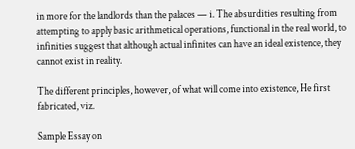in more for the landlords than the palaces — i. The absurdities resulting from attempting to apply basic arithmetical operations, functional in the real world, to infinities suggest that although actual infinites can have an ideal existence, they cannot exist in reality.

The different principles, however, of what will come into existence, He first fabricated, viz.

Sample Essay on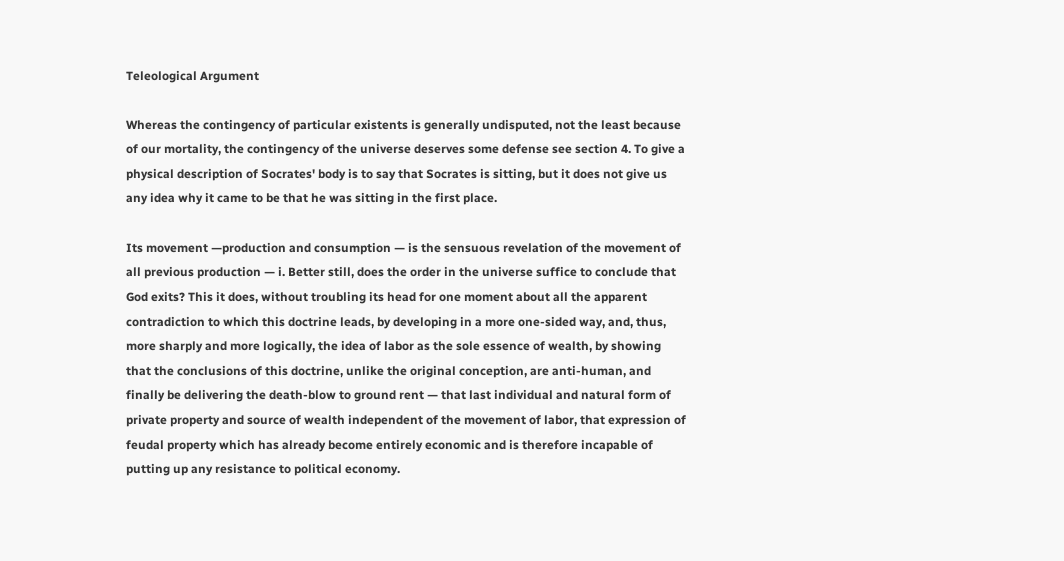Teleological Argument

Whereas the contingency of particular existents is generally undisputed, not the least because of our mortality, the contingency of the universe deserves some defense see section 4. To give a physical description of Socrates' body is to say that Socrates is sitting, but it does not give us any idea why it came to be that he was sitting in the first place.

Its movement —production and consumption — is the sensuous revelation of the movement of all previous production — i. Better still, does the order in the universe suffice to conclude that God exits? This it does, without troubling its head for one moment about all the apparent contradiction to which this doctrine leads, by developing in a more one-sided way, and, thus, more sharply and more logically, the idea of labor as the sole essence of wealth, by showing that the conclusions of this doctrine, unlike the original conception, are anti-human, and finally be delivering the death-blow to ground rent — that last individual and natural form of private property and source of wealth independent of the movement of labor, that expression of feudal property which has already become entirely economic and is therefore incapable of putting up any resistance to political economy.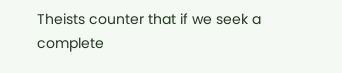Theists counter that if we seek a complete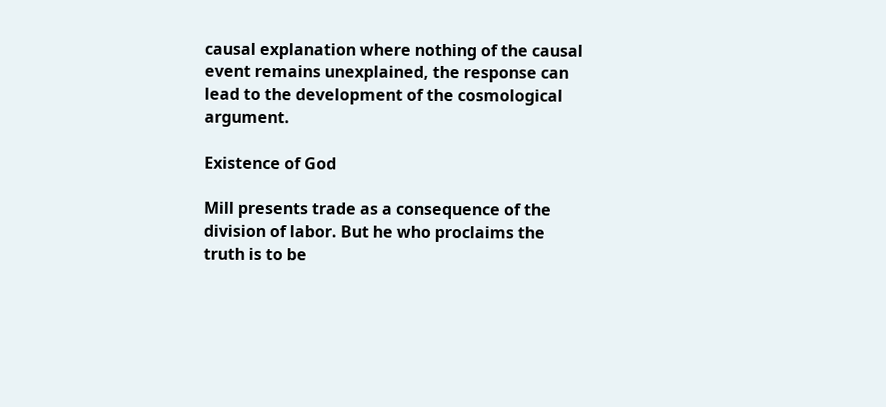causal explanation where nothing of the causal event remains unexplained, the response can lead to the development of the cosmological argument.

Existence of God

Mill presents trade as a consequence of the division of labor. But he who proclaims the truth is to be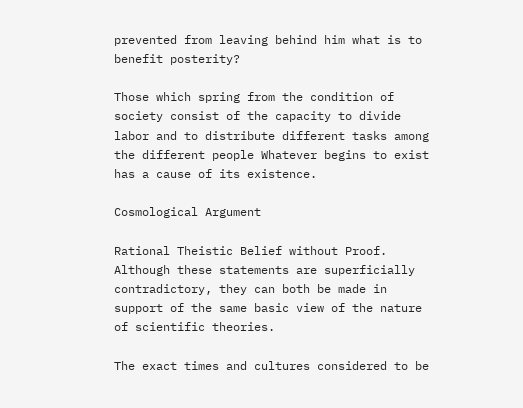prevented from leaving behind him what is to benefit posterity?

Those which spring from the condition of society consist of the capacity to divide labor and to distribute different tasks among the different people Whatever begins to exist has a cause of its existence.

Cosmological Argument

Rational Theistic Belief without Proof. Although these statements are superficially contradictory, they can both be made in support of the same basic view of the nature of scientific theories.

The exact times and cultures considered to be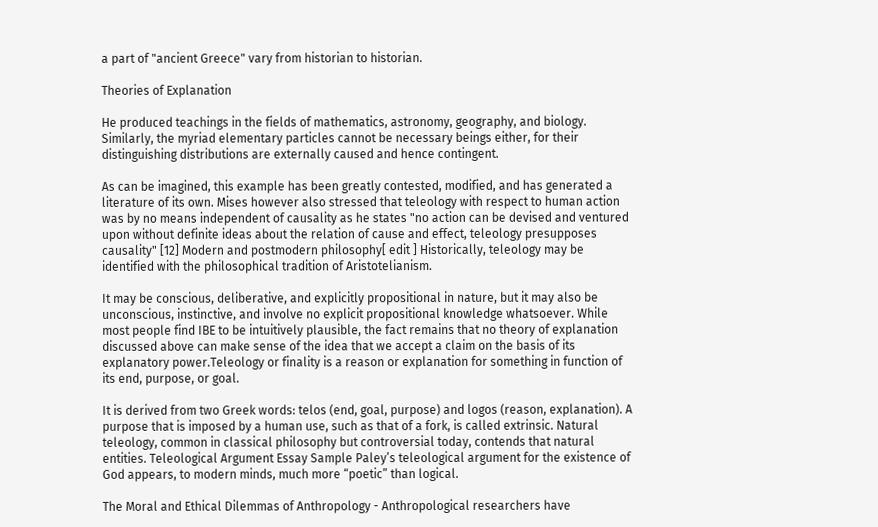a part of "ancient Greece" vary from historian to historian.

Theories of Explanation

He produced teachings in the fields of mathematics, astronomy, geography, and biology. Similarly, the myriad elementary particles cannot be necessary beings either, for their distinguishing distributions are externally caused and hence contingent.

As can be imagined, this example has been greatly contested, modified, and has generated a literature of its own. Mises however also stressed that teleology with respect to human action was by no means independent of causality as he states "no action can be devised and ventured upon without definite ideas about the relation of cause and effect, teleology presupposes causality" [12] Modern and postmodern philosophy[ edit ] Historically, teleology may be identified with the philosophical tradition of Aristotelianism.

It may be conscious, deliberative, and explicitly propositional in nature, but it may also be unconscious, instinctive, and involve no explicit propositional knowledge whatsoever. While most people find IBE to be intuitively plausible, the fact remains that no theory of explanation discussed above can make sense of the idea that we accept a claim on the basis of its explanatory power.Teleology or finality is a reason or explanation for something in function of its end, purpose, or goal.

It is derived from two Greek words: telos (end, goal, purpose) and logos (reason, explanation). A purpose that is imposed by a human use, such as that of a fork, is called extrinsic. Natural teleology, common in classical philosophy but controversial today, contends that natural entities. Teleological Argument Essay Sample Paley’s teleological argument for the existence of God appears, to modern minds, much more “poetic” than logical.

The Moral and Ethical Dilemmas of Anthropology - Anthropological researchers have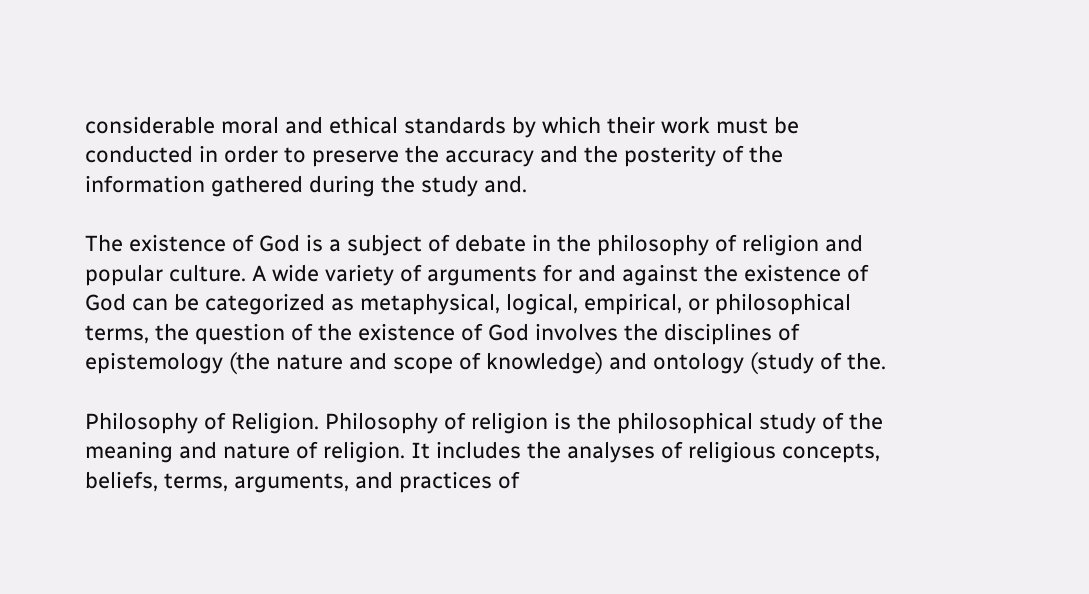considerable moral and ethical standards by which their work must be conducted in order to preserve the accuracy and the posterity of the information gathered during the study and.

The existence of God is a subject of debate in the philosophy of religion and popular culture. A wide variety of arguments for and against the existence of God can be categorized as metaphysical, logical, empirical, or philosophical terms, the question of the existence of God involves the disciplines of epistemology (the nature and scope of knowledge) and ontology (study of the.

Philosophy of Religion. Philosophy of religion is the philosophical study of the meaning and nature of religion. It includes the analyses of religious concepts, beliefs, terms, arguments, and practices of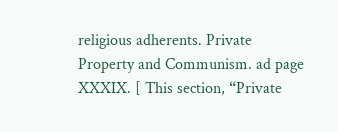religious adherents. Private Property and Communism. ad page XXXIX. [ This section, “Private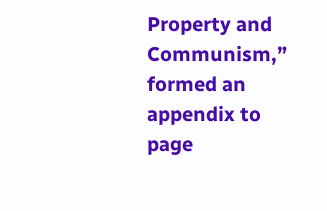Property and Communism,” formed an appendix to page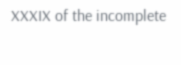XXXIX of the incomplete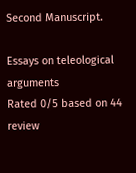Second Manuscript.

Essays on teleological arguments
Rated 0/5 based on 44 review